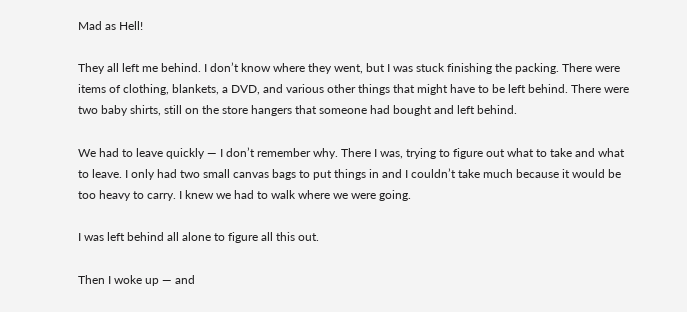Mad as Hell!

They all left me behind. I don’t know where they went, but I was stuck finishing the packing. There were items of clothing, blankets, a DVD, and various other things that might have to be left behind. There were two baby shirts, still on the store hangers that someone had bought and left behind.

We had to leave quickly — I don’t remember why. There I was, trying to figure out what to take and what to leave. I only had two small canvas bags to put things in and I couldn’t take much because it would be too heavy to carry. I knew we had to walk where we were going.

I was left behind all alone to figure all this out.

Then I woke up — and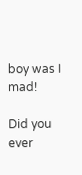boy was I mad!

Did you ever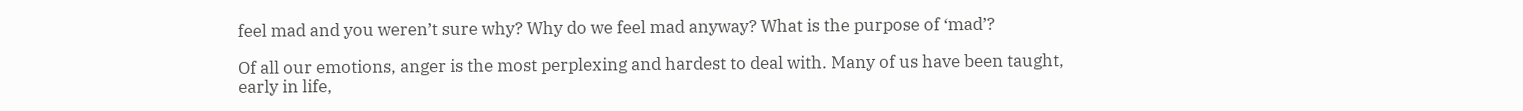feel mad and you weren’t sure why? Why do we feel mad anyway? What is the purpose of ‘mad’?

Of all our emotions, anger is the most perplexing and hardest to deal with. Many of us have been taught, early in life,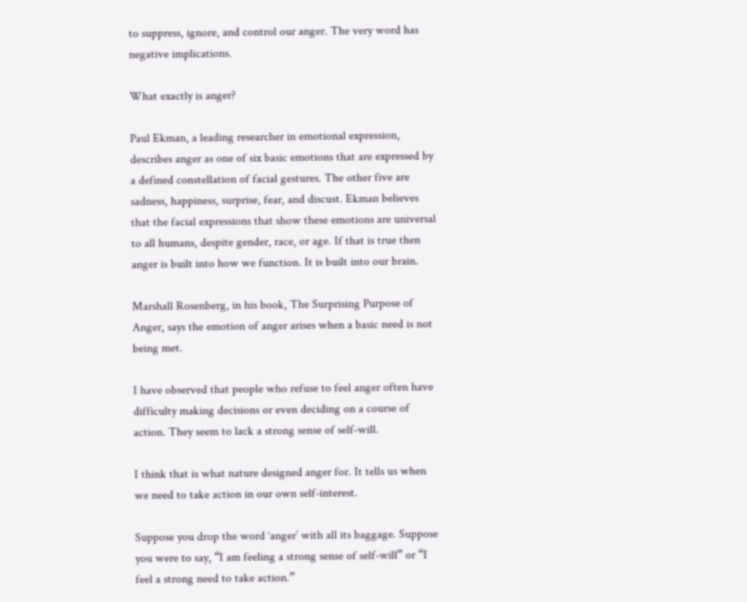to suppress, ignore, and control our anger. The very word has negative implications.

What exactly is anger?

Paul Ekman, a leading researcher in emotional expression, describes anger as one of six basic emotions that are expressed by a defined constellation of facial gestures. The other five are sadness, happiness, surprise, fear, and discust. Ekman believes that the facial expressions that show these emotions are universal to all humans, despite gender, race, or age. If that is true then anger is built into how we function. It is built into our brain.

Marshall Rosenberg, in his book, The Surprising Purpose of Anger, says the emotion of anger arises when a basic need is not being met.

I have observed that people who refuse to feel anger often have difficulty making decisions or even deciding on a course of action. They seem to lack a strong sense of self-will.

I think that is what nature designed anger for. It tells us when we need to take action in our own self-interest.

Suppose you drop the word ‘anger’ with all its baggage. Suppose you were to say, “I am feeling a strong sense of self-will” or “I feel a strong need to take action.”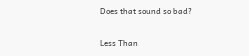Does that sound so bad?

Less Than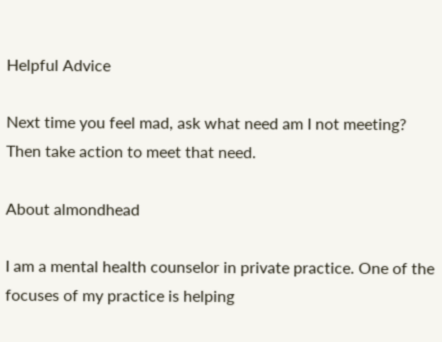Helpful Advice

Next time you feel mad, ask what need am I not meeting? Then take action to meet that need.

About almondhead

I am a mental health counselor in private practice. One of the focuses of my practice is helping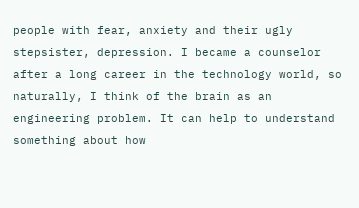people with fear, anxiety and their ugly stepsister, depression. I became a counselor after a long career in the technology world, so naturally, I think of the brain as an engineering problem. It can help to understand something about how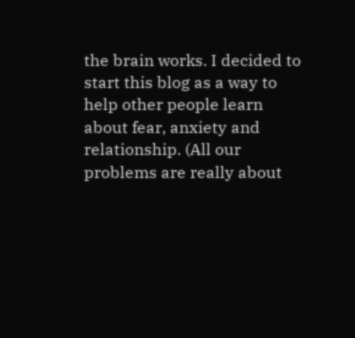the brain works. I decided to start this blog as a way to help other people learn about fear, anxiety and relationship. (All our problems are really about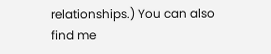relationships.) You can also find me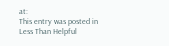at:
This entry was posted in Less Than Helpful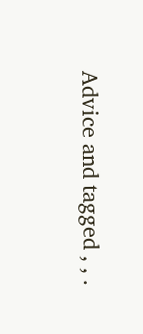Advice and tagged , , .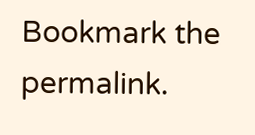Bookmark the permalink.